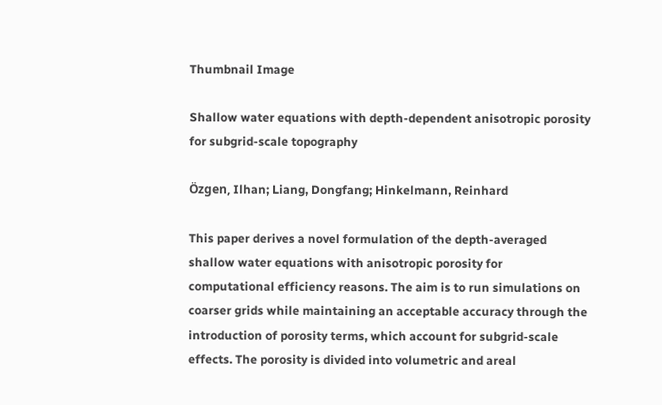Thumbnail Image

Shallow water equations with depth-dependent anisotropic porosity for subgrid-scale topography

Özgen, Ilhan; Liang, Dongfang; Hinkelmann, Reinhard

This paper derives a novel formulation of the depth-averaged shallow water equations with anisotropic porosity for computational efficiency reasons. The aim is to run simulations on coarser grids while maintaining an acceptable accuracy through the introduction of porosity terms, which account for subgrid-scale effects. The porosity is divided into volumetric and areal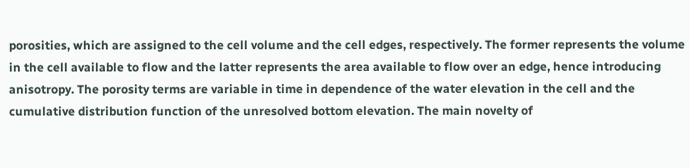porosities, which are assigned to the cell volume and the cell edges, respectively. The former represents the volume in the cell available to flow and the latter represents the area available to flow over an edge, hence introducing anisotropy. The porosity terms are variable in time in dependence of the water elevation in the cell and the cumulative distribution function of the unresolved bottom elevation. The main novelty of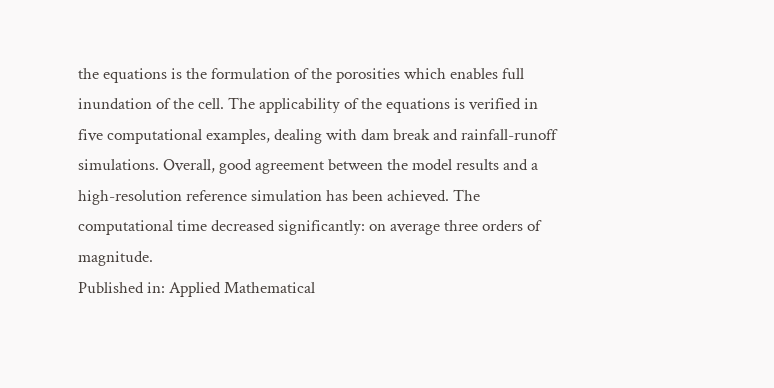the equations is the formulation of the porosities which enables full inundation of the cell. The applicability of the equations is verified in five computational examples, dealing with dam break and rainfall-runoff simulations. Overall, good agreement between the model results and a high-resolution reference simulation has been achieved. The computational time decreased significantly: on average three orders of magnitude.
Published in: Applied Mathematical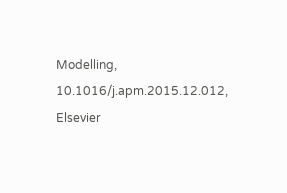Modelling, 10.1016/j.apm.2015.12.012, Elsevier